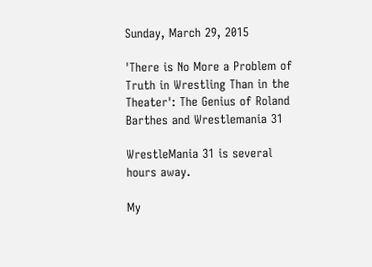Sunday, March 29, 2015

'There is No More a Problem of Truth in Wrestling Than in the Theater': The Genius of Roland Barthes and Wrestlemania 31

WrestleMania 31 is several hours away.

My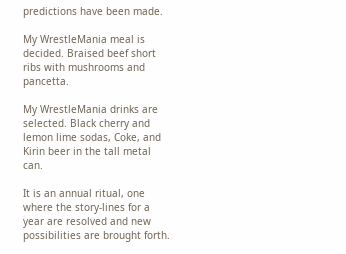predictions have been made.

My WrestleMania meal is decided. Braised beef short ribs with mushrooms and pancetta.

My WrestleMania drinks are selected. Black cherry and lemon lime sodas, Coke, and Kirin beer in the tall metal can.

It is an annual ritual, one where the story-lines for a year are resolved and new possibilities are brought forth.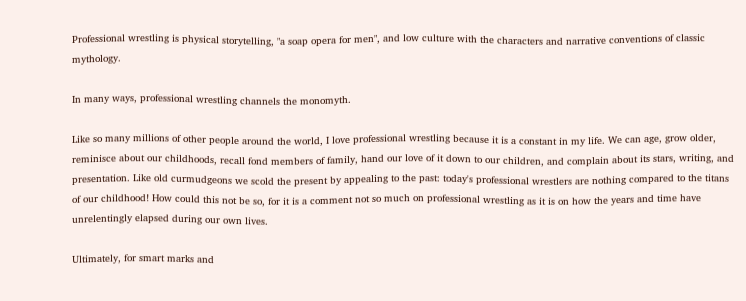Professional wrestling is physical storytelling, "a soap opera for men", and low culture with the characters and narrative conventions of classic mythology.

In many ways, professional wrestling channels the monomyth.

Like so many millions of other people around the world, I love professional wrestling because it is a constant in my life. We can age, grow older, reminisce about our childhoods, recall fond members of family, hand our love of it down to our children, and complain about its stars, writing, and presentation. Like old curmudgeons we scold the present by appealing to the past: today's professional wrestlers are nothing compared to the titans of our childhood! How could this not be so, for it is a comment not so much on professional wrestling as it is on how the years and time have unrelentingly elapsed during our own lives.

Ultimately, for smart marks and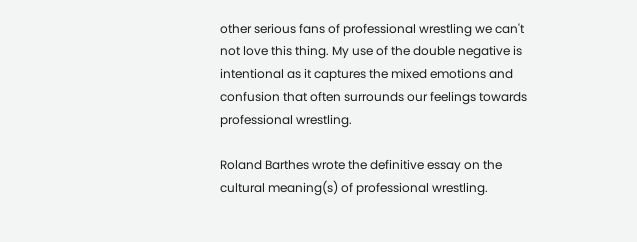other serious fans of professional wrestling we can't not love this thing. My use of the double negative is intentional as it captures the mixed emotions and confusion that often surrounds our feelings towards professional wrestling.

Roland Barthes wrote the definitive essay on the cultural meaning(s) of professional wrestling.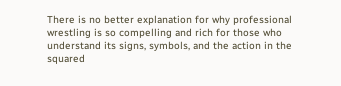There is no better explanation for why professional wrestling is so compelling and rich for those who understand its signs, symbols, and the action in the squared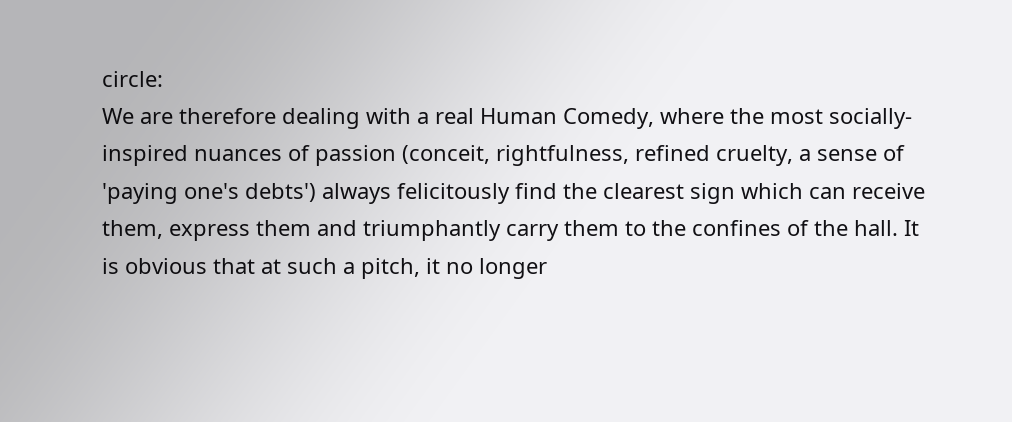circle:
We are therefore dealing with a real Human Comedy, where the most socially-inspired nuances of passion (conceit, rightfulness, refined cruelty, a sense of 'paying one's debts') always felicitously find the clearest sign which can receive them, express them and triumphantly carry them to the confines of the hall. It is obvious that at such a pitch, it no longer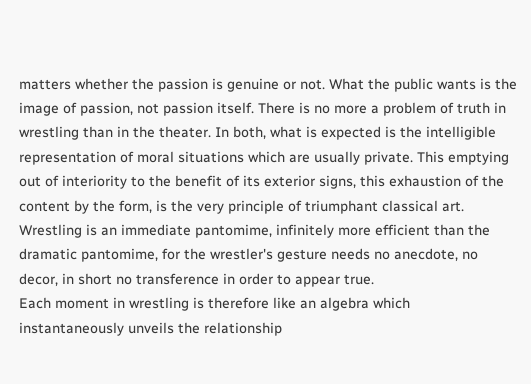matters whether the passion is genuine or not. What the public wants is the image of passion, not passion itself. There is no more a problem of truth in wrestling than in the theater. In both, what is expected is the intelligible representation of moral situations which are usually private. This emptying out of interiority to the benefit of its exterior signs, this exhaustion of the content by the form, is the very principle of triumphant classical art. Wrestling is an immediate pantomime, infinitely more efficient than the dramatic pantomime, for the wrestler's gesture needs no anecdote, no decor, in short no transference in order to appear true.
Each moment in wrestling is therefore like an algebra which instantaneously unveils the relationship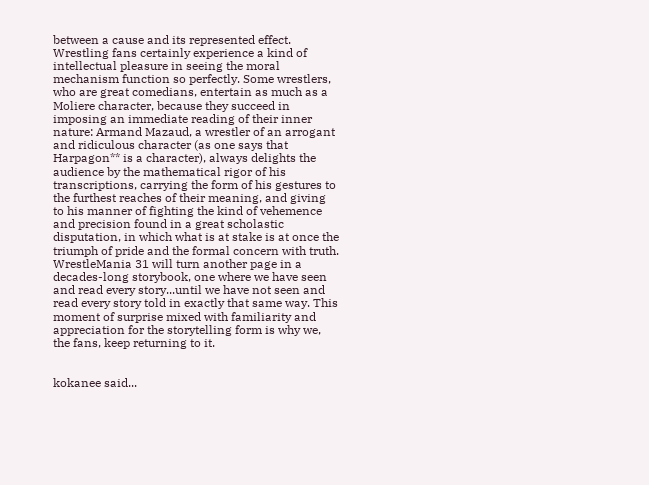between a cause and its represented effect. Wrestling fans certainly experience a kind of intellectual pleasure in seeing the moral mechanism function so perfectly. Some wrestlers, who are great comedians, entertain as much as a Moliere character, because they succeed in imposing an immediate reading of their inner nature: Armand Mazaud, a wrestler of an arrogant and ridiculous character (as one says that Harpagon** is a character), always delights the audience by the mathematical rigor of his transcriptions, carrying the form of his gestures to the furthest reaches of their meaning, and giving to his manner of fighting the kind of vehemence and precision found in a great scholastic disputation, in which what is at stake is at once the triumph of pride and the formal concern with truth.
WrestleMania 31 will turn another page in a decades-long storybook, one where we have seen and read every story...until we have not seen and read every story told in exactly that same way. This moment of surprise mixed with familiarity and appreciation for the storytelling form is why we, the fans, keep returning to it.


kokanee said...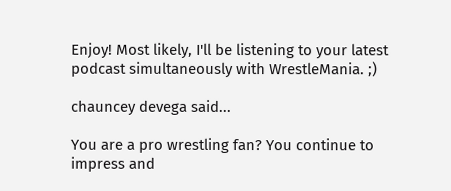Enjoy! Most likely, I'll be listening to your latest podcast simultaneously with WrestleMania. ;)

chauncey devega said...

You are a pro wrestling fan? You continue to impress and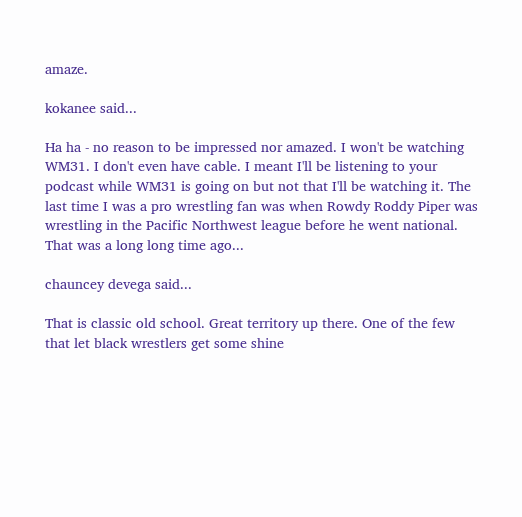amaze.

kokanee said...

Ha ha - no reason to be impressed nor amazed. I won't be watching WM31. I don't even have cable. I meant I'll be listening to your podcast while WM31 is going on but not that I'll be watching it. The last time I was a pro wrestling fan was when Rowdy Roddy Piper was wrestling in the Pacific Northwest league before he went national. That was a long long time ago...

chauncey devega said...

That is classic old school. Great territory up there. One of the few that let black wrestlers get some shine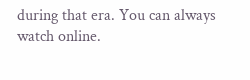during that era. You can always watch online.